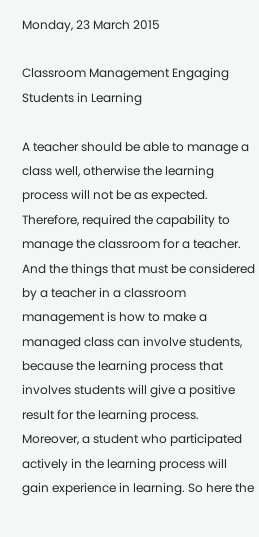Monday, 23 March 2015

Classroom Management Engaging Students in Learning

A teacher should be able to manage a class well, otherwise the learning process will not be as expected. Therefore, required the capability to manage the classroom for a teacher. And the things that must be considered by a teacher in a classroom management is how to make a managed class can involve students, because the learning process that involves students will give a positive result for the learning process. Moreover, a student who participated actively in the learning process will gain experience in learning. So here the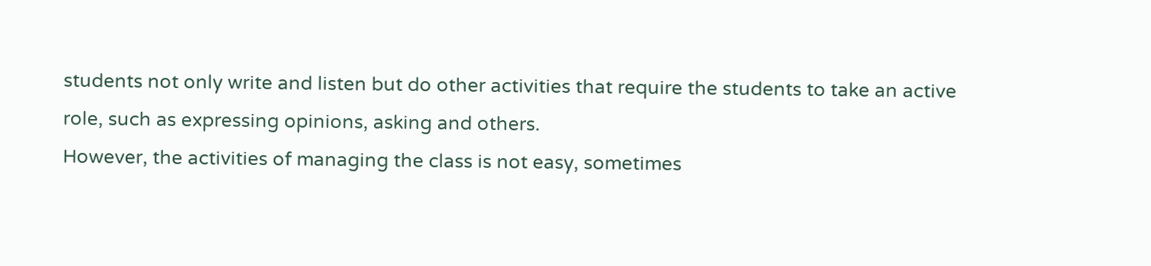students not only write and listen but do other activities that require the students to take an active role, such as expressing opinions, asking and others.
However, the activities of managing the class is not easy, sometimes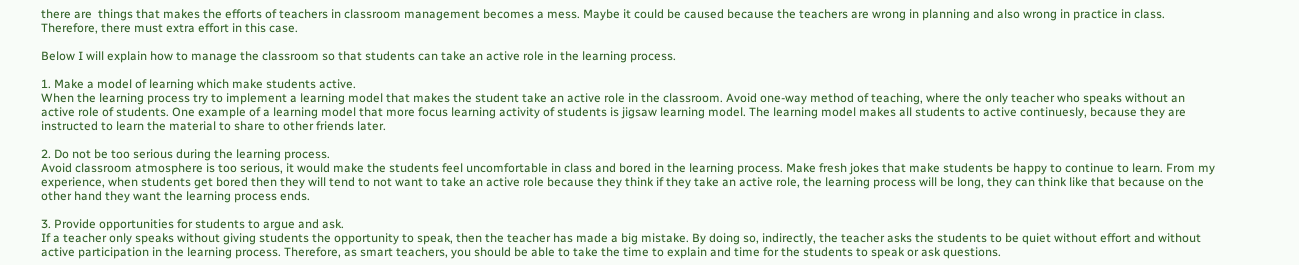there are  things that makes the efforts of teachers in classroom management becomes a mess. Maybe it could be caused because the teachers are wrong in planning and also wrong in practice in class. Therefore, there must extra effort in this case.

Below I will explain how to manage the classroom so that students can take an active role in the learning process.

1. Make a model of learning which make students active.
When the learning process try to implement a learning model that makes the student take an active role in the classroom. Avoid one-way method of teaching, where the only teacher who speaks without an active role of students. One example of a learning model that more focus learning activity of students is jigsaw learning model. The learning model makes all students to active continuesly, because they are instructed to learn the material to share to other friends later.

2. Do not be too serious during the learning process.
Avoid classroom atmosphere is too serious, it would make the students feel uncomfortable in class and bored in the learning process. Make fresh jokes that make students be happy to continue to learn. From my experience, when students get bored then they will tend to not want to take an active role because they think if they take an active role, the learning process will be long, they can think like that because on the other hand they want the learning process ends.

3. Provide opportunities for students to argue and ask.
If a teacher only speaks without giving students the opportunity to speak, then the teacher has made a big mistake. By doing so, indirectly, the teacher asks the students to be quiet without effort and without active participation in the learning process. Therefore, as smart teachers, you should be able to take the time to explain and time for the students to speak or ask questions.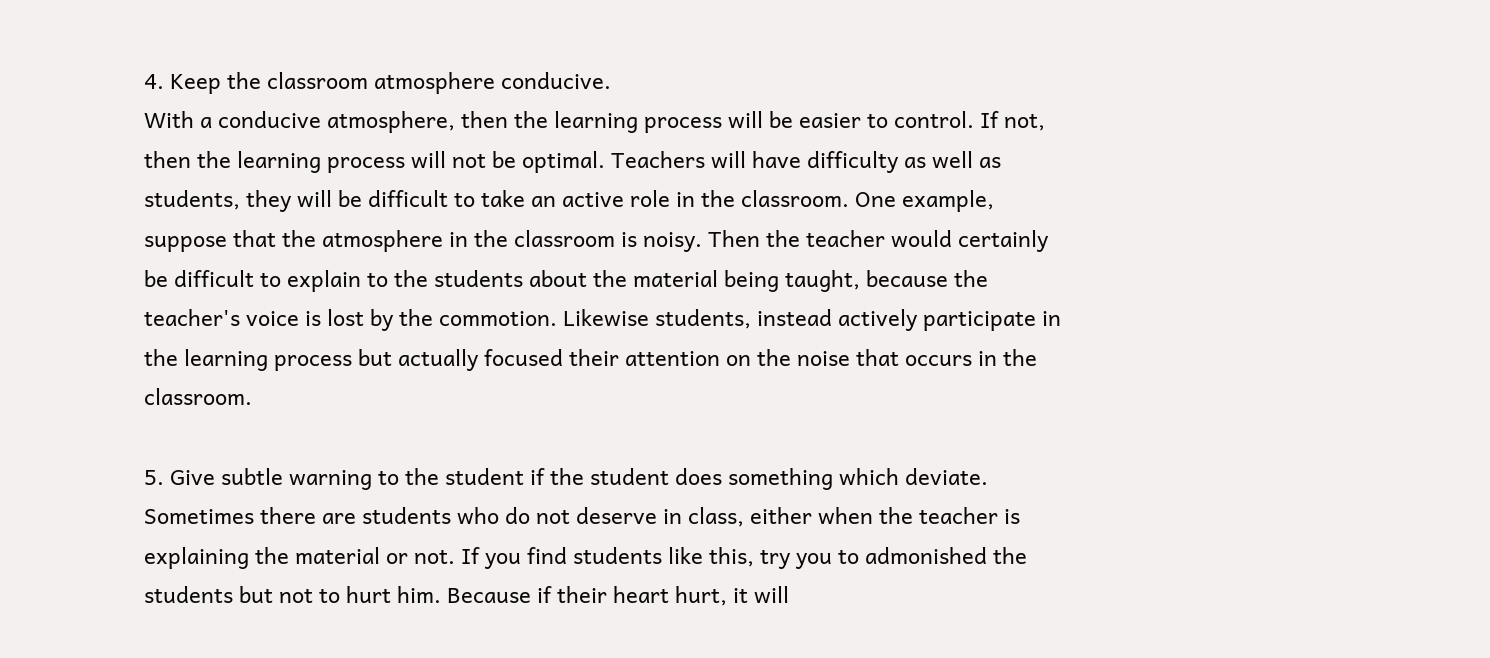4. Keep the classroom atmosphere conducive.
With a conducive atmosphere, then the learning process will be easier to control. If not, then the learning process will not be optimal. Teachers will have difficulty as well as students, they will be difficult to take an active role in the classroom. One example, suppose that the atmosphere in the classroom is noisy. Then the teacher would certainly be difficult to explain to the students about the material being taught, because the teacher's voice is lost by the commotion. Likewise students, instead actively participate in the learning process but actually focused their attention on the noise that occurs in the classroom.

5. Give subtle warning to the student if the student does something which deviate.
Sometimes there are students who do not deserve in class, either when the teacher is explaining the material or not. If you find students like this, try you to admonished the students but not to hurt him. Because if their heart hurt, it will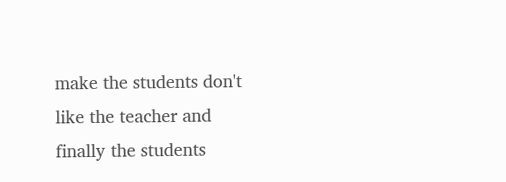make the students don't like the teacher and finally the students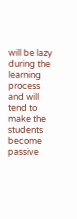will be lazy during the learning process and will tend to make the students become passive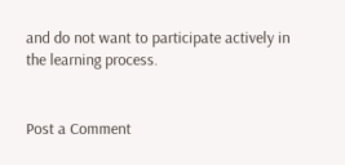and do not want to participate actively in the learning process.


Post a Comment